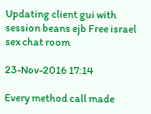Updating client gui with session beans ejb Free israel sex chat room

23-Nov-2016 17:14

Every method call made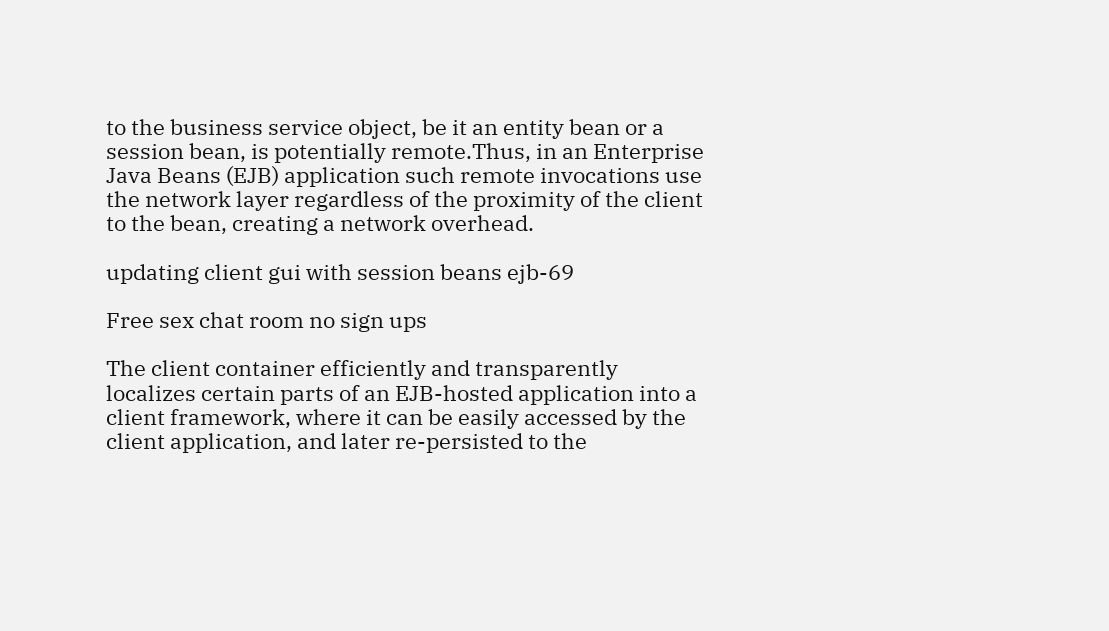to the business service object, be it an entity bean or a session bean, is potentially remote.Thus, in an Enterprise Java Beans (EJB) application such remote invocations use the network layer regardless of the proximity of the client to the bean, creating a network overhead.

updating client gui with session beans ejb-69

Free sex chat room no sign ups

The client container efficiently and transparently localizes certain parts of an EJB-hosted application into a client framework, where it can be easily accessed by the client application, and later re-persisted to the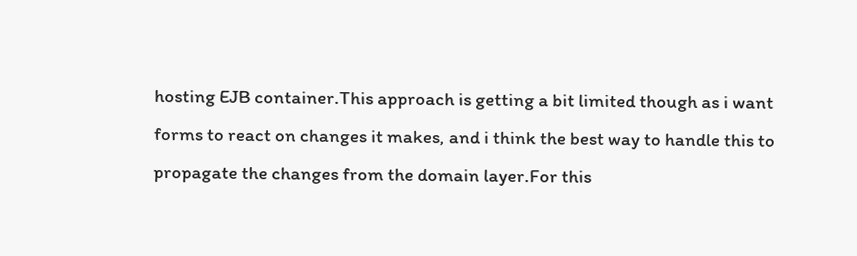hosting EJB container.This approach is getting a bit limited though as i want forms to react on changes it makes, and i think the best way to handle this to propagate the changes from the domain layer.For this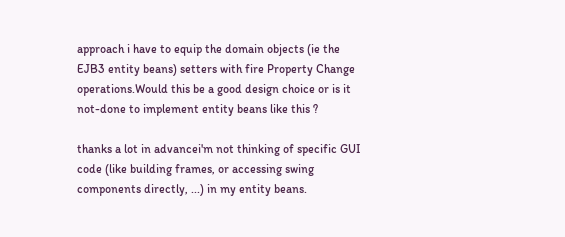approach i have to equip the domain objects (ie the EJB3 entity beans) setters with fire Property Change operations.Would this be a good design choice or is it not-done to implement entity beans like this ?

thanks a lot in advancei'm not thinking of specific GUI code (like building frames, or accessing swing components directly, ...) in my entity beans.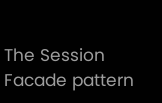The Session Facade pattern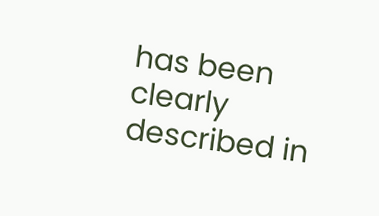has been clearly described in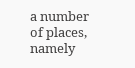a number of places, namely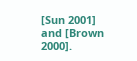[Sun 2001] and [Brown 2000].